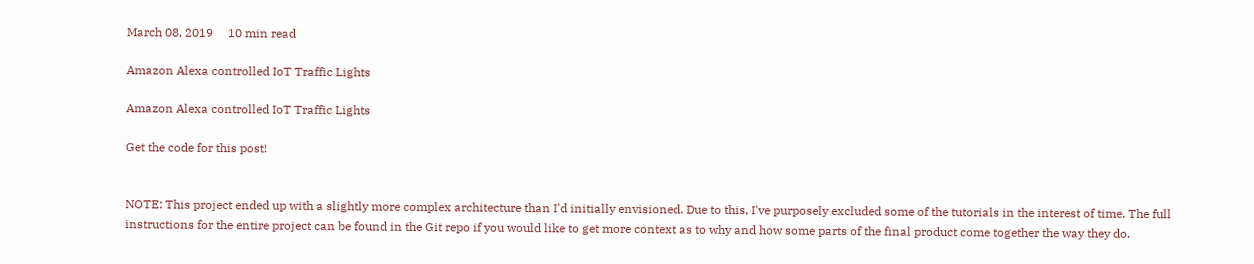March 08, 2019     10 min read

Amazon Alexa controlled IoT Traffic Lights

Amazon Alexa controlled IoT Traffic Lights

Get the code for this post!


NOTE: This project ended up with a slightly more complex architecture than I'd initially envisioned. Due to this, I've purposely excluded some of the tutorials in the interest of time. The full instructions for the entire project can be found in the Git repo if you would like to get more context as to why and how some parts of the final product come together the way they do.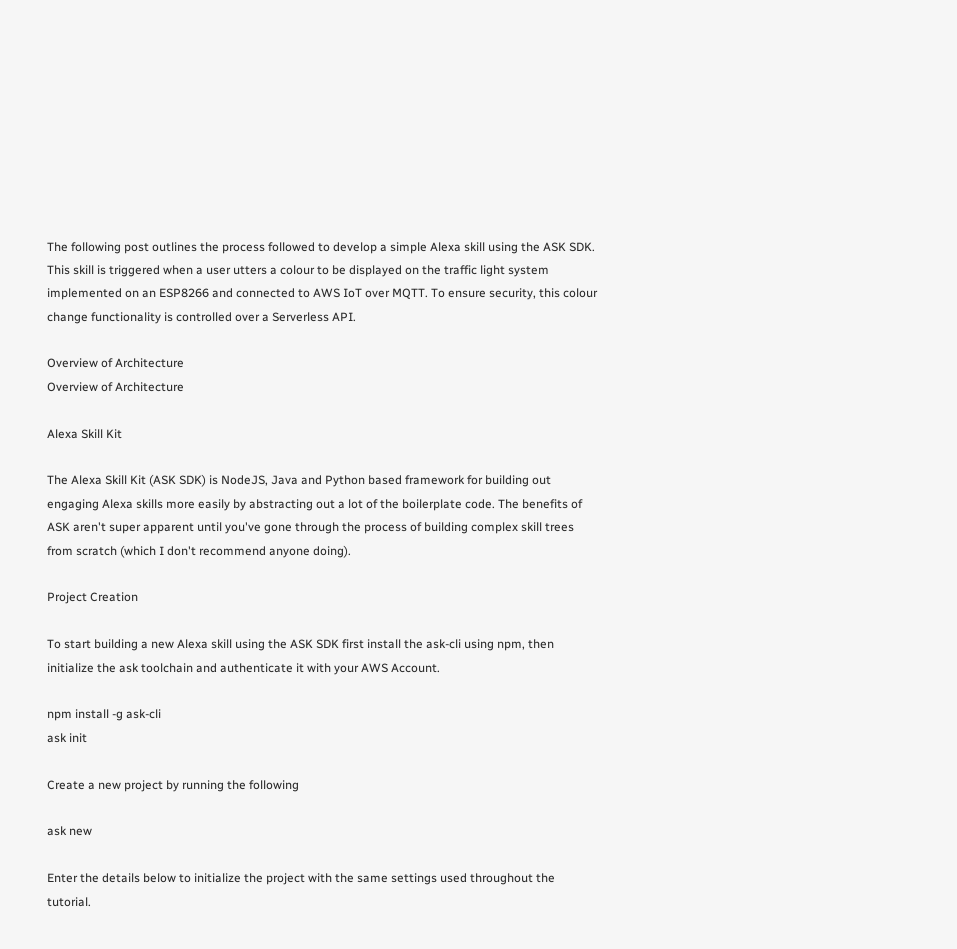The following post outlines the process followed to develop a simple Alexa skill using the ASK SDK. This skill is triggered when a user utters a colour to be displayed on the traffic light system implemented on an ESP8266 and connected to AWS IoT over MQTT. To ensure security, this colour change functionality is controlled over a Serverless API.

Overview of Architecture
Overview of Architecture

Alexa Skill Kit

The Alexa Skill Kit (ASK SDK) is NodeJS, Java and Python based framework for building out engaging Alexa skills more easily by abstracting out a lot of the boilerplate code. The benefits of ASK aren't super apparent until you've gone through the process of building complex skill trees from scratch (which I don't recommend anyone doing).

Project Creation

To start building a new Alexa skill using the ASK SDK first install the ask-cli using npm, then initialize the ask toolchain and authenticate it with your AWS Account.

npm install -g ask-cli
ask init

Create a new project by running the following

ask new

Enter the details below to initialize the project with the same settings used throughout the tutorial.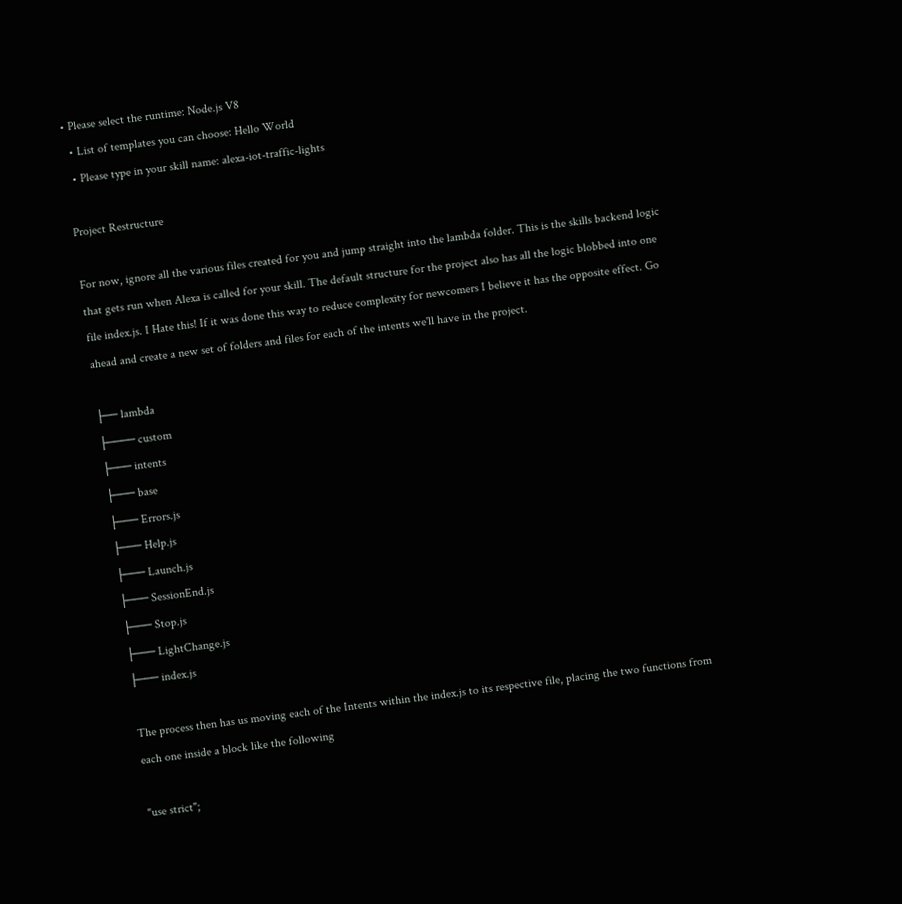• Please select the runtime: Node.js V8
  • List of templates you can choose: Hello World
  • Please type in your skill name: alexa-iot-traffic-lights

Project Restructure

For now, ignore all the various files created for you and jump straight into the lambda folder. This is the skills backend logic that gets run when Alexa is called for your skill. The default structure for the project also has all the logic blobbed into one file index.js. I Hate this! If it was done this way to reduce complexity for newcomers I believe it has the opposite effect. Go ahead and create a new set of folders and files for each of the intents we'll have in the project.

├── lambda
├──── custom
├─── intents
├─── base
├─── Errors.js
├─── Help.js
├─── Launch.js
├─── SessionEnd.js
├─── Stop.js
├─── LightChange.js
├─── index.js

The process then has us moving each of the Intents within the index.js to its respective file, placing the two functions from each one inside a block like the following

"use strict";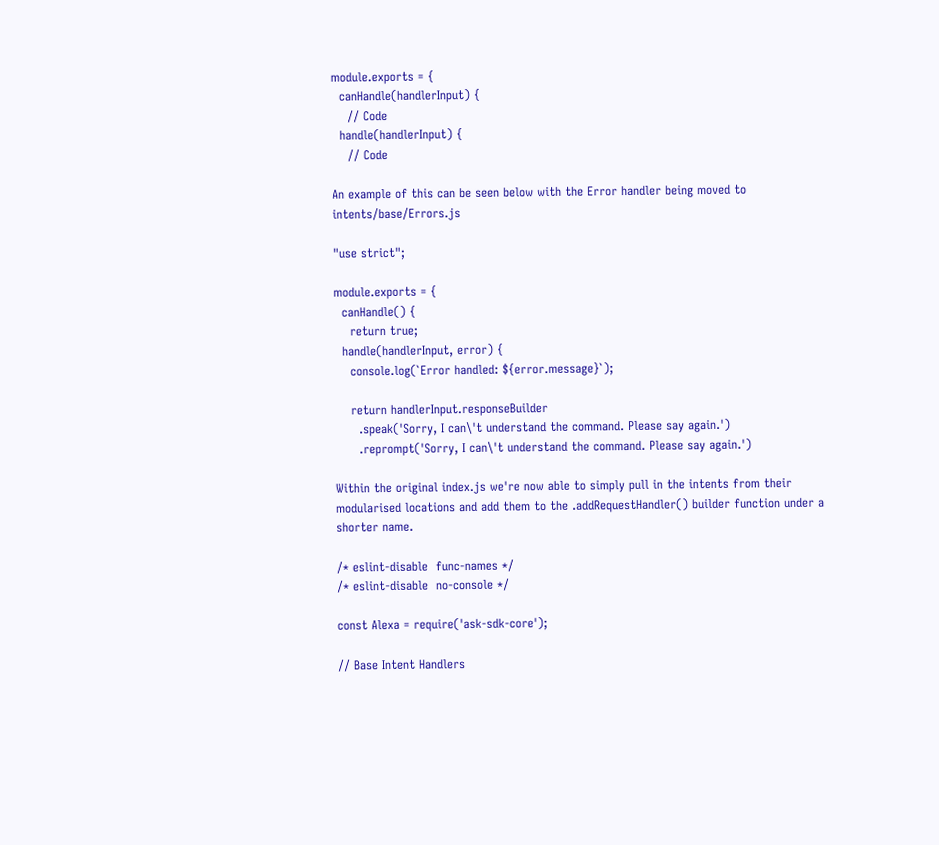module.exports = {
  canHandle(handlerInput) {
    // Code
  handle(handlerInput) {
    // Code

An example of this can be seen below with the Error handler being moved to intents/base/Errors.js

"use strict";

module.exports = {
  canHandle() {
    return true;
  handle(handlerInput, error) {
    console.log(`Error handled: ${error.message}`);

    return handlerInput.responseBuilder
      .speak('Sorry, I can\'t understand the command. Please say again.')
      .reprompt('Sorry, I can\'t understand the command. Please say again.')

Within the original index.js we're now able to simply pull in the intents from their modularised locations and add them to the .addRequestHandler() builder function under a shorter name.

/* eslint-disable  func-names */
/* eslint-disable  no-console */

const Alexa = require('ask-sdk-core');

// Base Intent Handlers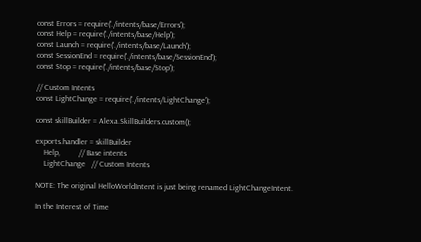const Errors = require('./intents/base/Errors');
const Help = require('./intents/base/Help');
const Launch = require('./intents/base/Launch');
const SessionEnd = require('./intents/base/SessionEnd');
const Stop = require('./intents/base/Stop');

// Custom Intents
const LightChange = require('./intents/LightChange');

const skillBuilder = Alexa.SkillBuilders.custom();

exports.handler = skillBuilder
    Help,         // Base intents
    LightChange   // Custom Intents

NOTE: The original HelloWorldIntent is just being renamed LightChangeIntent.

In the Interest of Time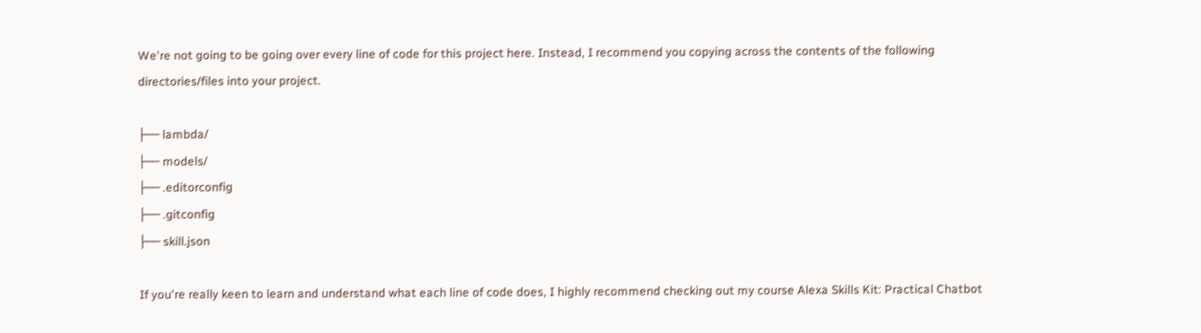We're not going to be going over every line of code for this project here. Instead, I recommend you copying across the contents of the following directories/files into your project.

├── lambda/
├── models/
├── .editorconfig
├── .gitconfig
├── skill.json

If you're really keen to learn and understand what each line of code does, I highly recommend checking out my course Alexa Skills Kit: Practical Chatbot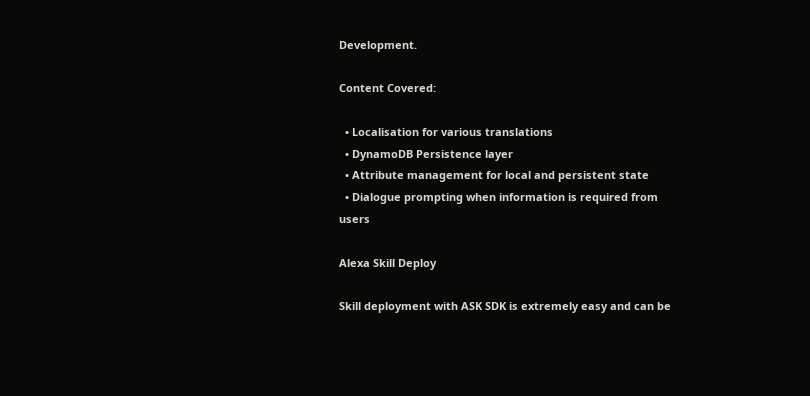Development.

Content Covered:

  • Localisation for various translations
  • DynamoDB Persistence layer
  • Attribute management for local and persistent state
  • Dialogue prompting when information is required from users

Alexa Skill Deploy

Skill deployment with ASK SDK is extremely easy and can be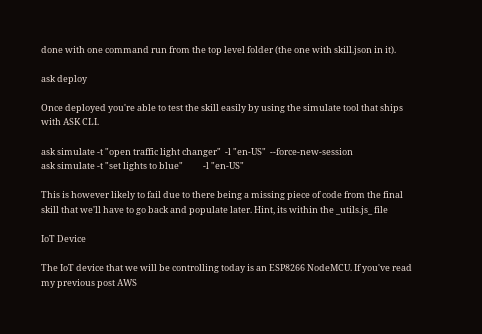done with one command run from the top level folder (the one with skill.json in it).

ask deploy

Once deployed you're able to test the skill easily by using the simulate tool that ships with ASK CLI.

ask simulate -t "open traffic light changer"  -l "en-US"  --force-new-session
ask simulate -t "set lights to blue"          -l "en-US"

This is however likely to fail due to there being a missing piece of code from the final skill that we'll have to go back and populate later. Hint, its within the _utils.js_ file

IoT Device

The IoT device that we will be controlling today is an ESP8266 NodeMCU. If you've read my previous post AWS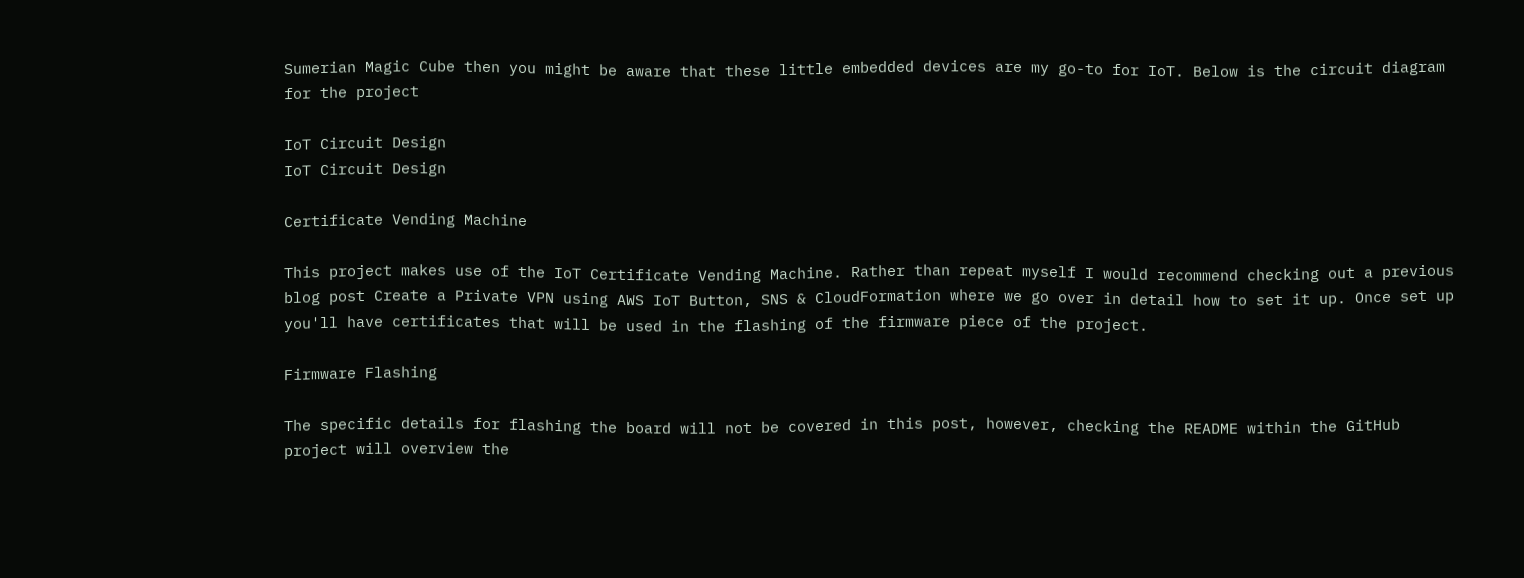Sumerian Magic Cube then you might be aware that these little embedded devices are my go-to for IoT. Below is the circuit diagram for the project

IoT Circuit Design
IoT Circuit Design

Certificate Vending Machine

This project makes use of the IoT Certificate Vending Machine. Rather than repeat myself I would recommend checking out a previous blog post Create a Private VPN using AWS IoT Button, SNS & CloudFormation where we go over in detail how to set it up. Once set up you'll have certificates that will be used in the flashing of the firmware piece of the project.

Firmware Flashing

The specific details for flashing the board will not be covered in this post, however, checking the README within the GitHub project will overview the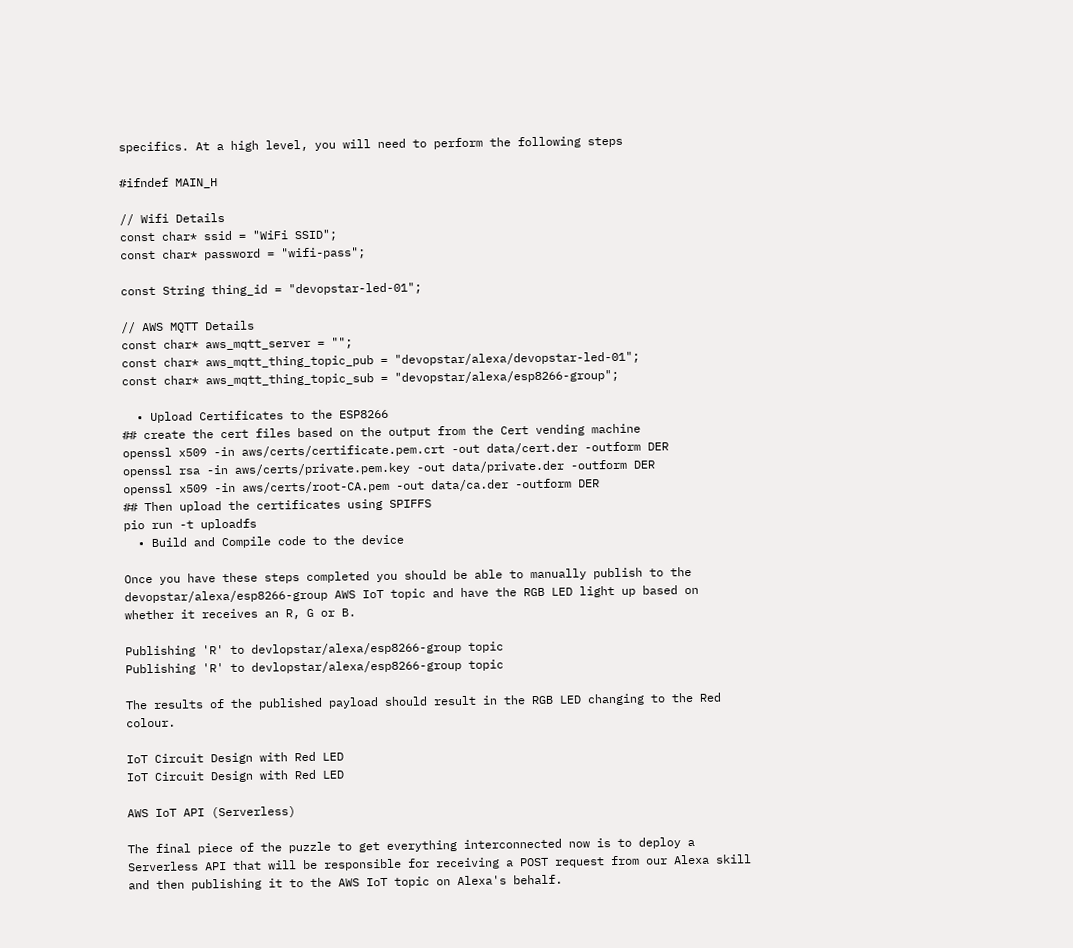specifics. At a high level, you will need to perform the following steps

#ifndef MAIN_H

// Wifi Details
const char* ssid = "WiFi SSID";
const char* password = "wifi-pass";

const String thing_id = "devopstar-led-01";

// AWS MQTT Details
const char* aws_mqtt_server = "";
const char* aws_mqtt_thing_topic_pub = "devopstar/alexa/devopstar-led-01";
const char* aws_mqtt_thing_topic_sub = "devopstar/alexa/esp8266-group";

  • Upload Certificates to the ESP8266
## create the cert files based on the output from the Cert vending machine
openssl x509 -in aws/certs/certificate.pem.crt -out data/cert.der -outform DER
openssl rsa -in aws/certs/private.pem.key -out data/private.der -outform DER
openssl x509 -in aws/certs/root-CA.pem -out data/ca.der -outform DER
## Then upload the certificates using SPIFFS
pio run -t uploadfs
  • Build and Compile code to the device

Once you have these steps completed you should be able to manually publish to the devopstar/alexa/esp8266-group AWS IoT topic and have the RGB LED light up based on whether it receives an R, G or B.

Publishing 'R' to devlopstar/alexa/esp8266-group topic
Publishing 'R' to devlopstar/alexa/esp8266-group topic

The results of the published payload should result in the RGB LED changing to the Red colour.

IoT Circuit Design with Red LED
IoT Circuit Design with Red LED

AWS IoT API (Serverless)

The final piece of the puzzle to get everything interconnected now is to deploy a Serverless API that will be responsible for receiving a POST request from our Alexa skill and then publishing it to the AWS IoT topic on Alexa's behalf.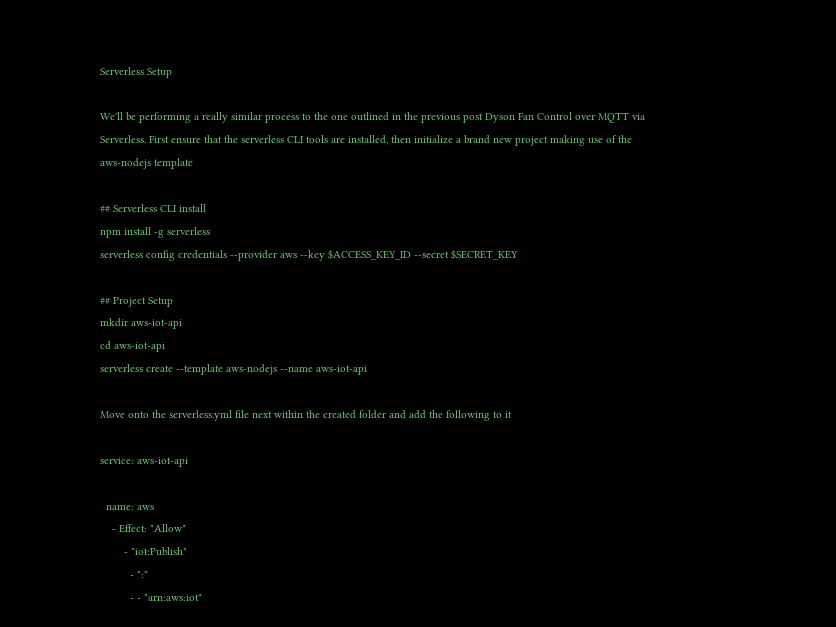Serverless Setup

We'll be performing a really similar process to the one outlined in the previous post Dyson Fan Control over MQTT via Serverless. First ensure that the serverless CLI tools are installed, then initialize a brand new project making use of the aws-nodejs template

## Serverless CLI install
npm install -g serverless
serverless config credentials --provider aws --key $ACCESS_KEY_ID --secret $SECRET_KEY

## Project Setup
mkdir aws-iot-api
cd aws-iot-api
serverless create --template aws-nodejs --name aws-iot-api

Move onto the serverless.yml file next within the created folder and add the following to it

service: aws-iot-api

  name: aws
    - Effect: "Allow"
        - "iot:Publish"
          - ":"
          - - "arn:aws:iot"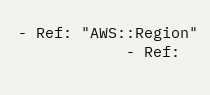- Ref: "AWS::Region"
            - Ref: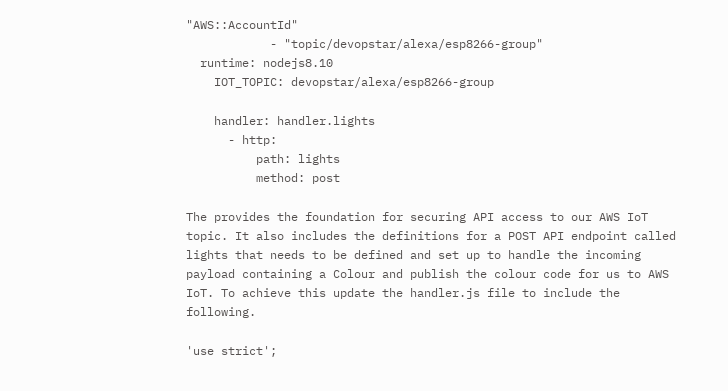"AWS::AccountId"
            - "topic/devopstar/alexa/esp8266-group"
  runtime: nodejs8.10
    IOT_TOPIC: devopstar/alexa/esp8266-group

    handler: handler.lights
      - http:
          path: lights
          method: post

The provides the foundation for securing API access to our AWS IoT topic. It also includes the definitions for a POST API endpoint called lights that needs to be defined and set up to handle the incoming payload containing a Colour and publish the colour code for us to AWS IoT. To achieve this update the handler.js file to include the following.

'use strict';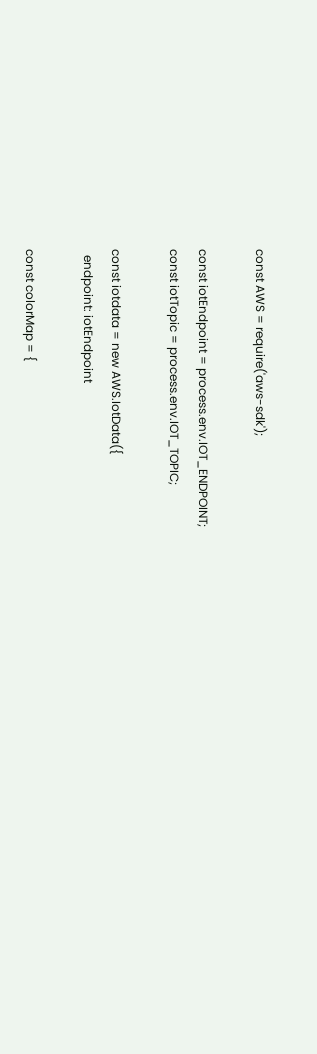const AWS = require('aws-sdk');

const iotEndpoint = process.env.IOT_ENDPOINT;
const iotTopic = process.env.IOT_TOPIC;

const iotdata = new AWS.IotData({
  endpoint: iotEndpoint

const colorMap = {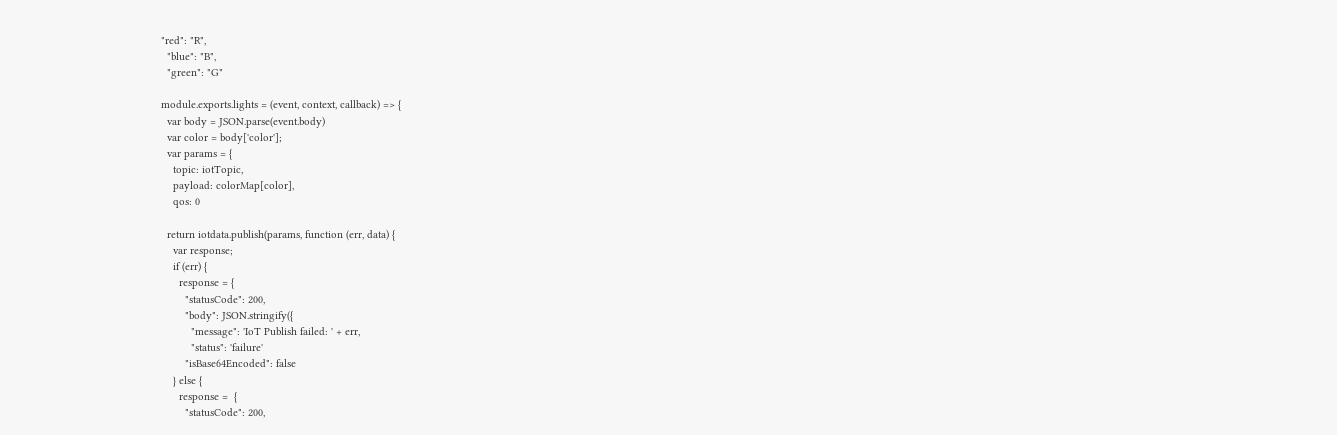"red": "R",
  "blue": "B",
  "green": "G"

module.exports.lights = (event, context, callback) => {
  var body = JSON.parse(event.body)
  var color = body['color'];
  var params = {
    topic: iotTopic,
    payload: colorMap[color],
    qos: 0

  return iotdata.publish(params, function (err, data) {
    var response;
    if (err) {
      response = {
        "statusCode": 200,
        "body": JSON.stringify({
          "message": 'IoT Publish failed: ' + err,
          "status": 'failure'
        "isBase64Encoded": false
    } else {
      response =  {
        "statusCode": 200,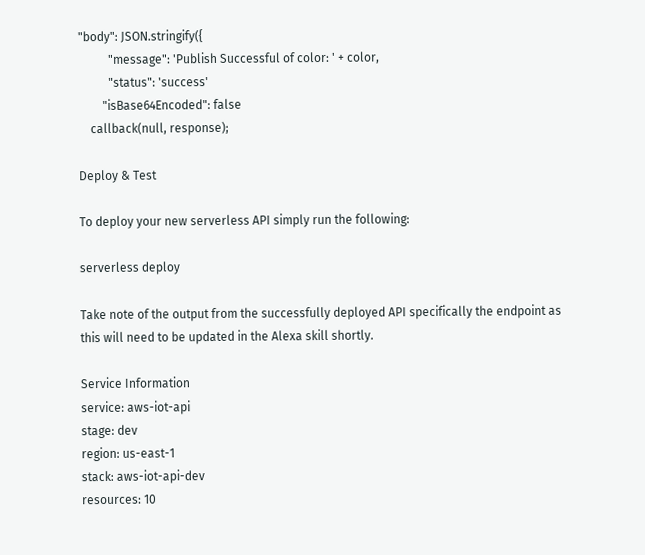"body": JSON.stringify({
          "message": 'Publish Successful of color: ' + color,
          "status": 'success'
        "isBase64Encoded": false
    callback(null, response);

Deploy & Test

To deploy your new serverless API simply run the following:

serverless deploy

Take note of the output from the successfully deployed API specifically the endpoint as this will need to be updated in the Alexa skill shortly.

Service Information
service: aws-iot-api
stage: dev
region: us-east-1
stack: aws-iot-api-dev
resources: 10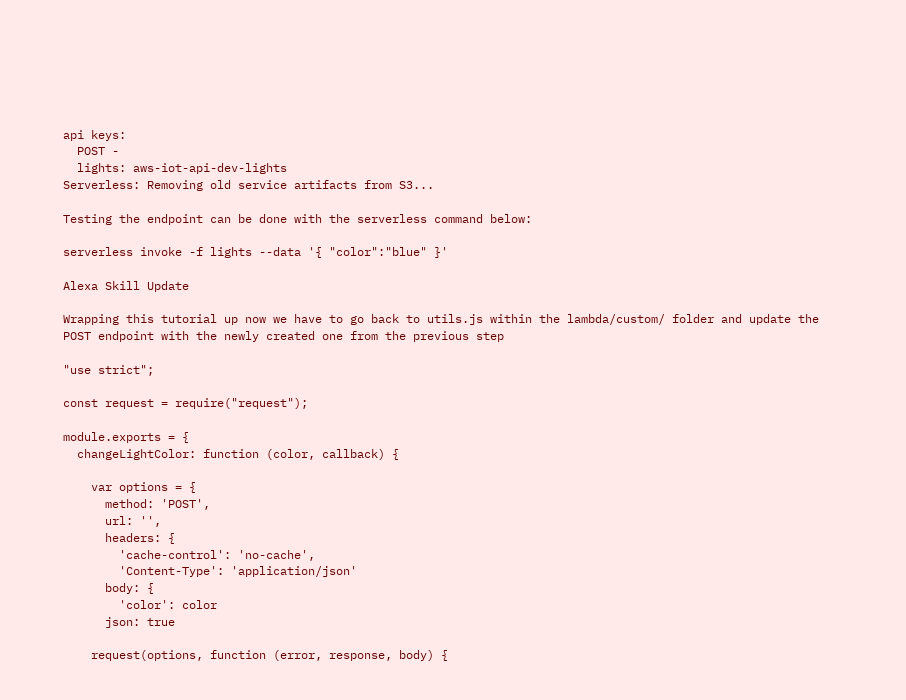api keys:
  POST -
  lights: aws-iot-api-dev-lights
Serverless: Removing old service artifacts from S3...

Testing the endpoint can be done with the serverless command below:

serverless invoke -f lights --data '{ "color":"blue" }'

Alexa Skill Update

Wrapping this tutorial up now we have to go back to utils.js within the lambda/custom/ folder and update the POST endpoint with the newly created one from the previous step

"use strict";

const request = require("request");

module.exports = {
  changeLightColor: function (color, callback) {

    var options = {
      method: 'POST',
      url: '',
      headers: {
        'cache-control': 'no-cache',
        'Content-Type': 'application/json'
      body: {
        'color': color
      json: true

    request(options, function (error, response, body) {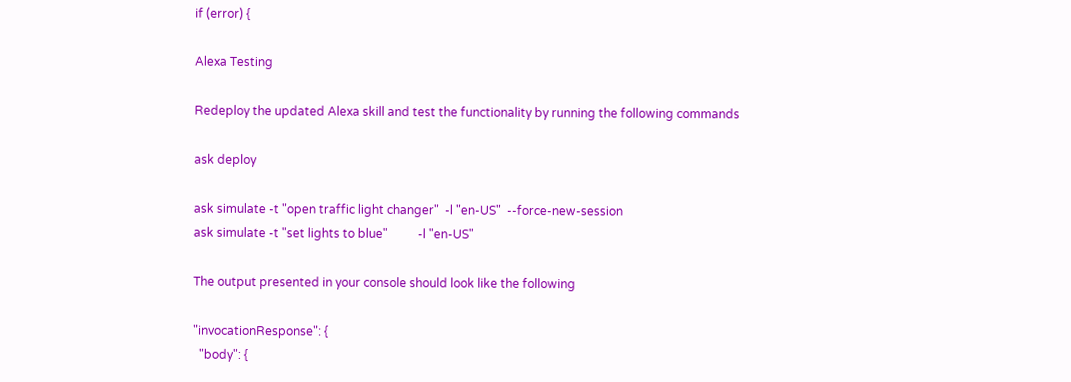if (error) {

Alexa Testing

Redeploy the updated Alexa skill and test the functionality by running the following commands

ask deploy

ask simulate -t "open traffic light changer"  -l "en-US"  --force-new-session
ask simulate -t "set lights to blue"          -l "en-US"

The output presented in your console should look like the following

"invocationResponse": {
  "body": {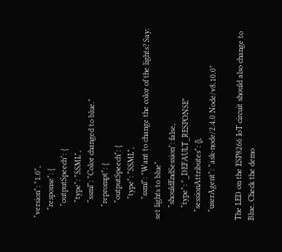"version": "1.0",
    "response": {
      "outputSpeech": {
        "type": "SSML",
        "ssml": "Color changed to blue."
      "reprompt": {
        "outputSpeech": {
          "type": "SSML",
          "ssml": "Want to change the color of the lights? Say: set lights to blue"
      "shouldEndSession": false,
      "type": "_DEFAULT_RESPONSE"
    "sessionAttributes": {},
    "userAgent": "ask-node/2.4.0 Node/v8.10.0"

The LED on the ESP8266 IoT circuit should also change to Blue. Check the demo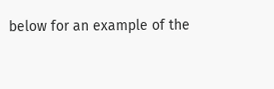below for an example of the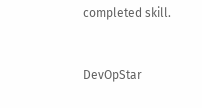completed skill.


DevOpStar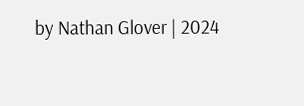by Nathan Glover | 2024